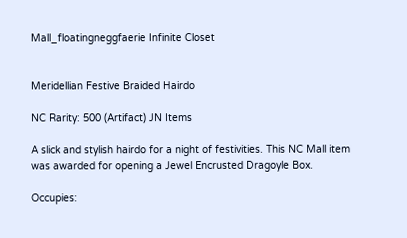Mall_floatingneggfaerie Infinite Closet


Meridellian Festive Braided Hairdo

NC Rarity: 500 (Artifact) JN Items

A slick and stylish hairdo for a night of festivities. This NC Mall item was awarded for opening a Jewel Encrusted Dragoyle Box.

Occupies: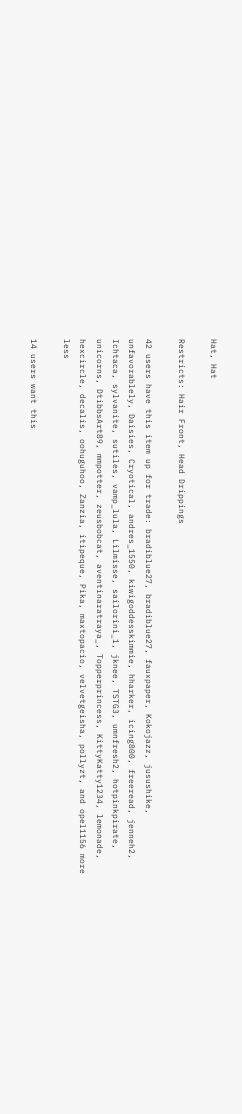Hat, Hat

Restricts: Hair Front, Head Drippings

42 users have this item up for trade: bradiblue27, bradiblue27, fauxpaper, Kokojazz, jusushike, unfavorablely, Daisies, Cryotical, andres_1550, kiwigoddesskimmie, hharker, icing800, freeread, jenneh2, Ichtaca, sylvanite, sutiles, vamp_lula, Lilmisse, sailorini_1, jknee, TSTG3, umnfresh2, hotpinkpirate, unicorns, DtibbsArt89, mmpotter, zeusbobcat, aventinaratraya_, Topperprincess, KittyKatty1234, lemonade, hexcircle, decalis, oohuguhoo, Zanzia, itipeque, Pika, maxtopacio, velvetgeisha, pollyzt, and opel1156 more less

14 users want this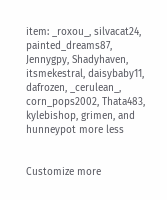item: _roxou_, silvacat24, painted_dreams87, Jennygpy, Shadyhaven, itsmekestral, daisybaby11, dafrozen, _cerulean_, corn_pops2002, Thata483, kylebishop, grimen, and hunneypot more less


Customize more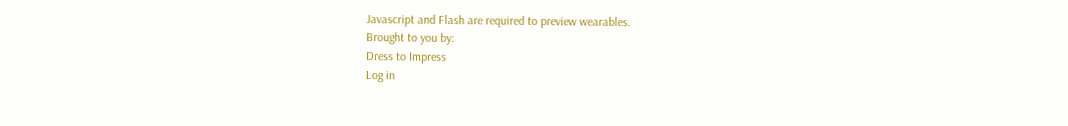Javascript and Flash are required to preview wearables.
Brought to you by:
Dress to Impress
Log in